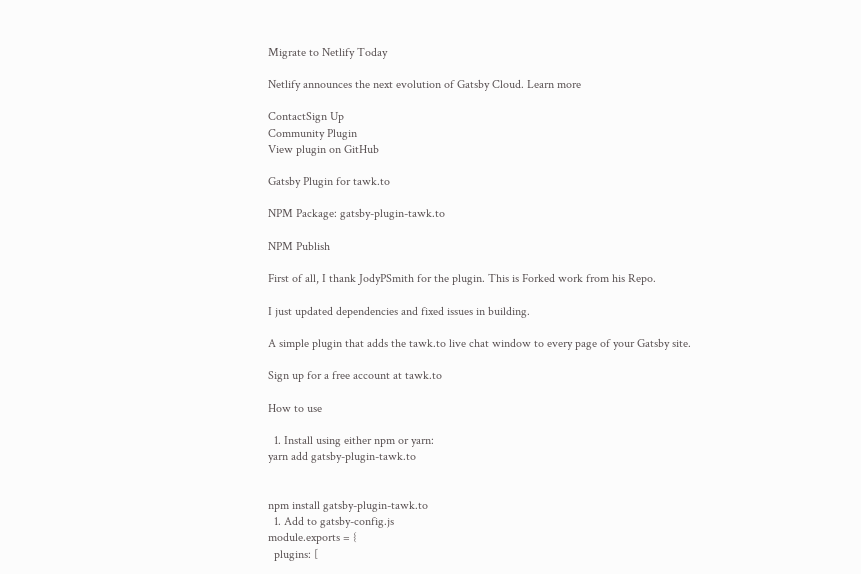Migrate to Netlify Today

Netlify announces the next evolution of Gatsby Cloud. Learn more

ContactSign Up
Community Plugin
View plugin on GitHub

Gatsby Plugin for tawk.to

NPM Package: gatsby-plugin-tawk.to

NPM Publish

First of all, I thank JodyPSmith for the plugin. This is Forked work from his Repo.

I just updated dependencies and fixed issues in building.

A simple plugin that adds the tawk.to live chat window to every page of your Gatsby site.

Sign up for a free account at tawk.to

How to use

  1. Install using either npm or yarn:
yarn add gatsby-plugin-tawk.to


npm install gatsby-plugin-tawk.to
  1. Add to gatsby-config.js
module.exports = {
  plugins: [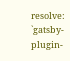resolve: `gatsby-plugin-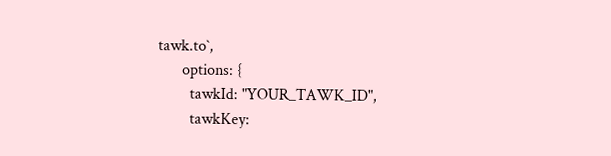tawk.to`,
      options: {
        tawkId: "YOUR_TAWK_ID",
        tawkKey: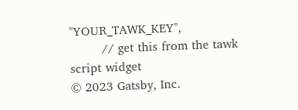"YOUR_TAWK_KEY",
        // get this from the tawk script widget
© 2023 Gatsby, Inc.